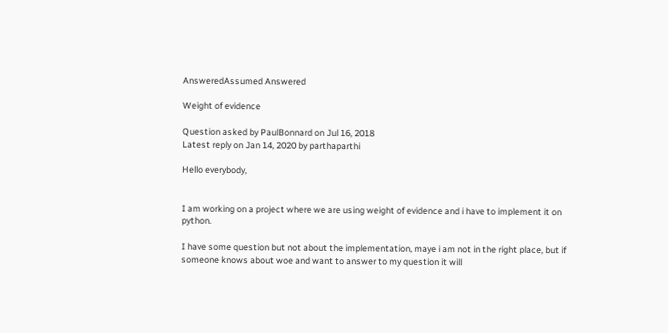AnsweredAssumed Answered

Weight of evidence

Question asked by PaulBonnard on Jul 16, 2018
Latest reply on Jan 14, 2020 by parthaparthi

Hello everybody,


I am working on a project where we are using weight of evidence and i have to implement it on python.

I have some question but not about the implementation, maye i am not in the right place, but if someone knows about woe and want to answer to my question it will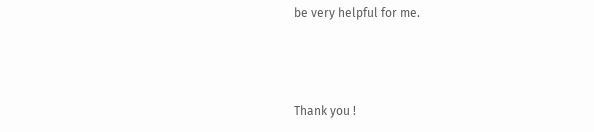be very helpful for me.



Thank you !